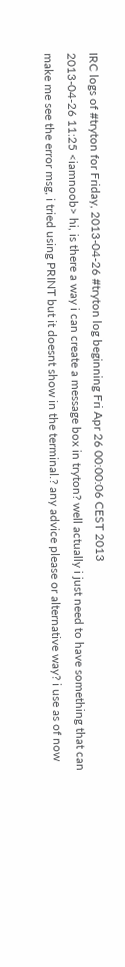IRC logs of #tryton for Friday, 2013-04-26 #tryton log beginning Fri Apr 26 00:00:06 CEST 2013
2013-04-26 11:25 <iamnoob> hi, is there a way i can create a message box in tryton? well actually i just need to have something that can make me see the error msg, i tried using PRINT but it doesnt show in the terminal.? any advice please or alternative way? i use as of now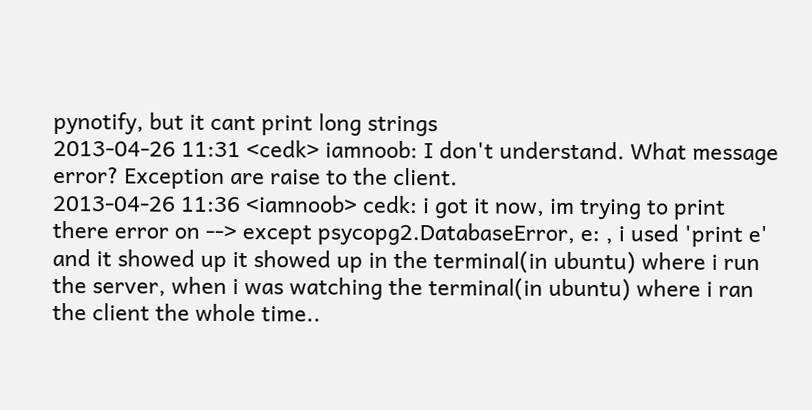pynotify, but it cant print long strings
2013-04-26 11:31 <cedk> iamnoob: I don't understand. What message error? Exception are raise to the client.
2013-04-26 11:36 <iamnoob> cedk: i got it now, im trying to print there error on --> except psycopg2.DatabaseError, e: , i used 'print e' and it showed up it showed up in the terminal(in ubuntu) where i run the server, when i was watching the terminal(in ubuntu) where i ran the client the whole time..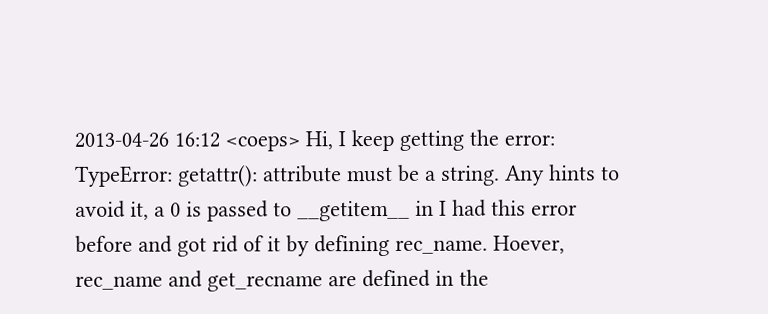2013-04-26 16:12 <coeps> Hi, I keep getting the error: TypeError: getattr(): attribute must be a string. Any hints to avoid it, a 0 is passed to __getitem__ in I had this error before and got rid of it by defining rec_name. Hoever, rec_name and get_recname are defined in the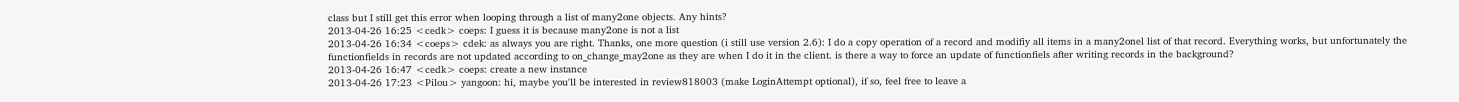class but I still get this error when looping through a list of many2one objects. Any hints?
2013-04-26 16:25 <cedk> coeps: I guess it is because many2one is not a list
2013-04-26 16:34 <coeps> cdek: as always you are right. Thanks, one more question (i still use version 2.6): I do a copy operation of a record and modifiy all items in a many2onel list of that record. Everything works, but unfortunately the functionfields in records are not updated according to on_change_may2one as they are when I do it in the client. is there a way to force an update of functionfiels after writing records in the background?
2013-04-26 16:47 <cedk> coeps: create a new instance
2013-04-26 17:23 <Pilou> yangoon: hi, maybe you'll be interested in review818003 (make LoginAttempt optional), if so, feel free to leave a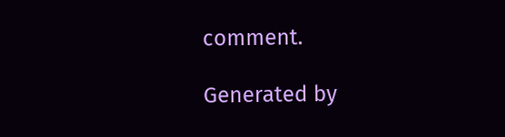comment.

Generated by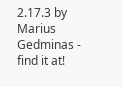2.17.3 by Marius Gedminas - find it at!